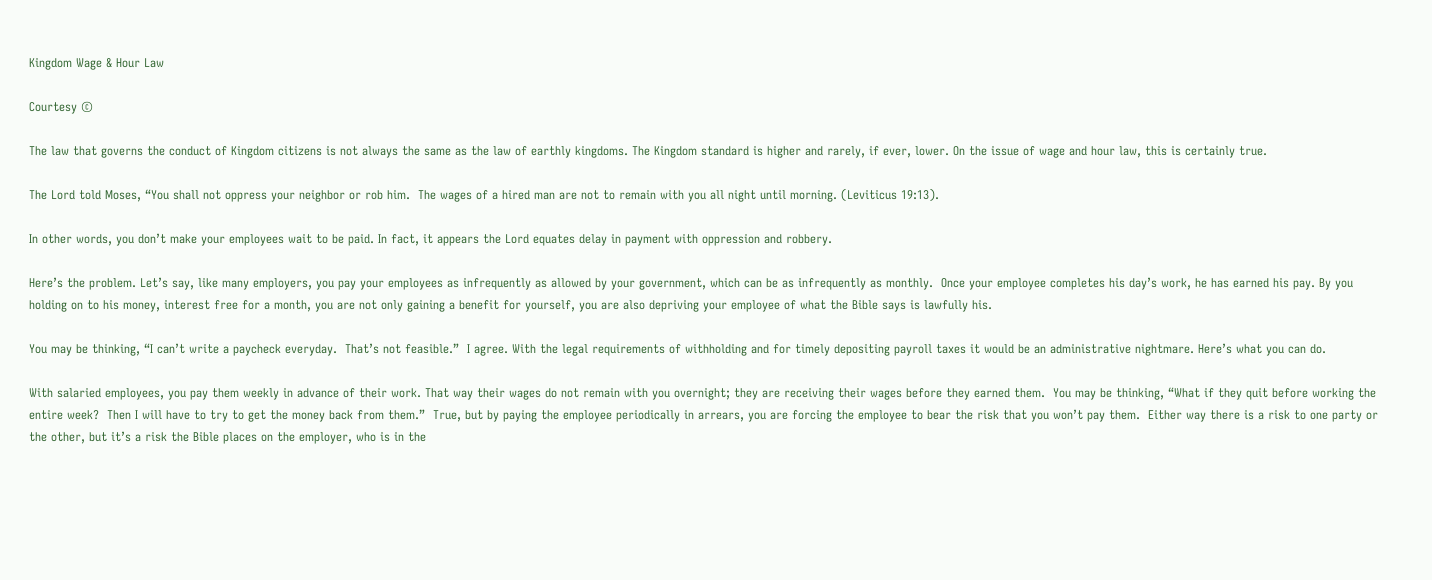Kingdom Wage & Hour Law

Courtesy ©

The law that governs the conduct of Kingdom citizens is not always the same as the law of earthly kingdoms. The Kingdom standard is higher and rarely, if ever, lower. On the issue of wage and hour law, this is certainly true.

The Lord told Moses, “You shall not oppress your neighbor or rob him.  The wages of a hired man are not to remain with you all night until morning. (Leviticus 19:13).

In other words, you don’t make your employees wait to be paid. In fact, it appears the Lord equates delay in payment with oppression and robbery.

Here’s the problem. Let’s say, like many employers, you pay your employees as infrequently as allowed by your government, which can be as infrequently as monthly.  Once your employee completes his day’s work, he has earned his pay. By you holding on to his money, interest free for a month, you are not only gaining a benefit for yourself, you are also depriving your employee of what the Bible says is lawfully his.

You may be thinking, “I can’t write a paycheck everyday.  That’s not feasible.”  I agree. With the legal requirements of withholding and for timely depositing payroll taxes it would be an administrative nightmare. Here’s what you can do.

With salaried employees, you pay them weekly in advance of their work. That way their wages do not remain with you overnight; they are receiving their wages before they earned them.  You may be thinking, “What if they quit before working the entire week?  Then I will have to try to get the money back from them.”  True, but by paying the employee periodically in arrears, you are forcing the employee to bear the risk that you won’t pay them.  Either way there is a risk to one party or the other, but it’s a risk the Bible places on the employer, who is in the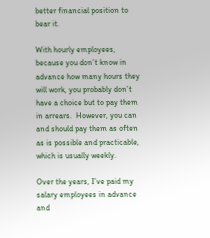better financial position to bear it.

With hourly employees, because you don’t know in advance how many hours they will work, you probably don’t have a choice but to pay them in arrears.  However, you can and should pay them as often as is possible and practicable, which is usually weekly.

Over the years, I’ve paid my salary employees in advance and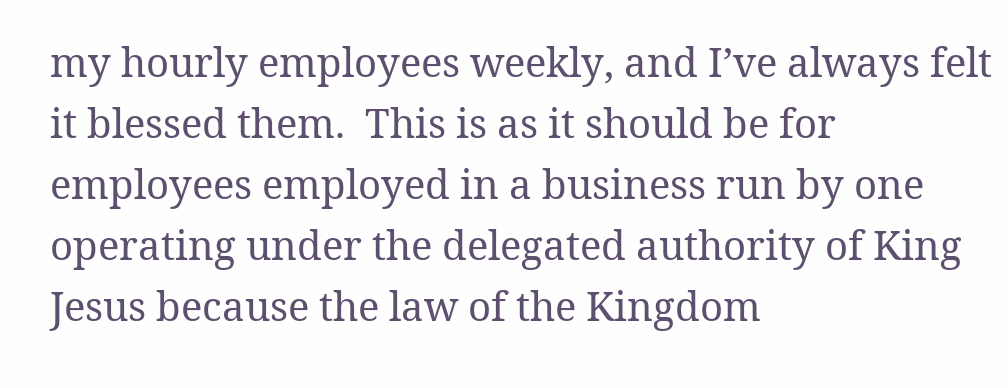my hourly employees weekly, and I’ve always felt it blessed them.  This is as it should be for employees employed in a business run by one operating under the delegated authority of King Jesus because the law of the Kingdom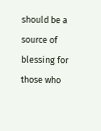should be a source of blessing for those who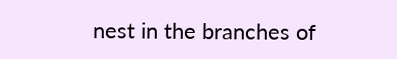nest in the branches of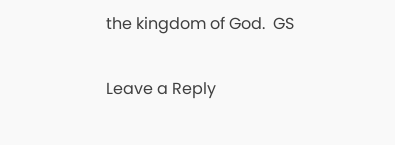the kingdom of God.  GS

Leave a Reply